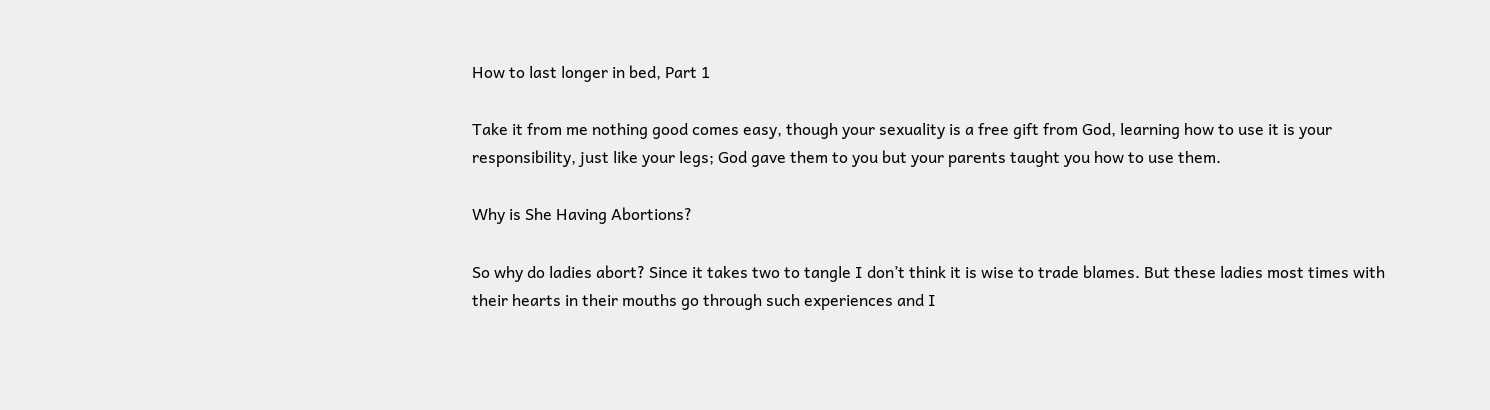How to last longer in bed, Part 1

Take it from me nothing good comes easy, though your sexuality is a free gift from God, learning how to use it is your responsibility, just like your legs; God gave them to you but your parents taught you how to use them.

Why is She Having Abortions?

So why do ladies abort? Since it takes two to tangle I don’t think it is wise to trade blames. But these ladies most times with their hearts in their mouths go through such experiences and I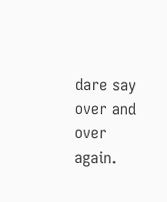dare say over and over again.